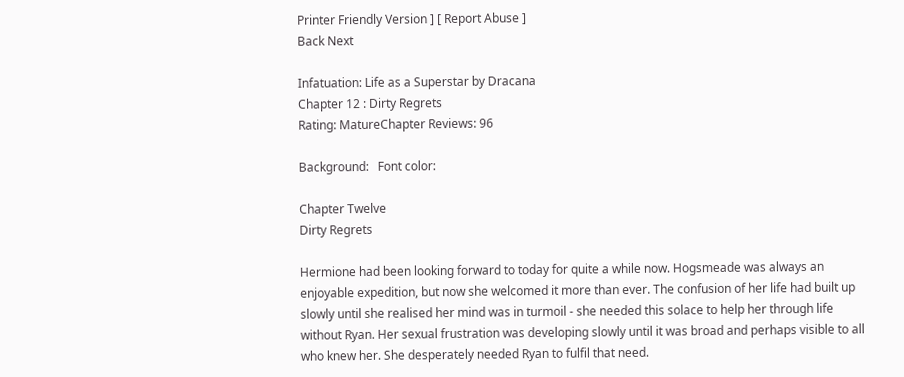Printer Friendly Version ] [ Report Abuse ]
Back Next

Infatuation: Life as a Superstar by Dracana
Chapter 12 : Dirty Regrets
Rating: MatureChapter Reviews: 96

Background:   Font color:

Chapter Twelve
Dirty Regrets

Hermione had been looking forward to today for quite a while now. Hogsmeade was always an enjoyable expedition, but now she welcomed it more than ever. The confusion of her life had built up slowly until she realised her mind was in turmoil - she needed this solace to help her through life without Ryan. Her sexual frustration was developing slowly until it was broad and perhaps visible to all who knew her. She desperately needed Ryan to fulfil that need.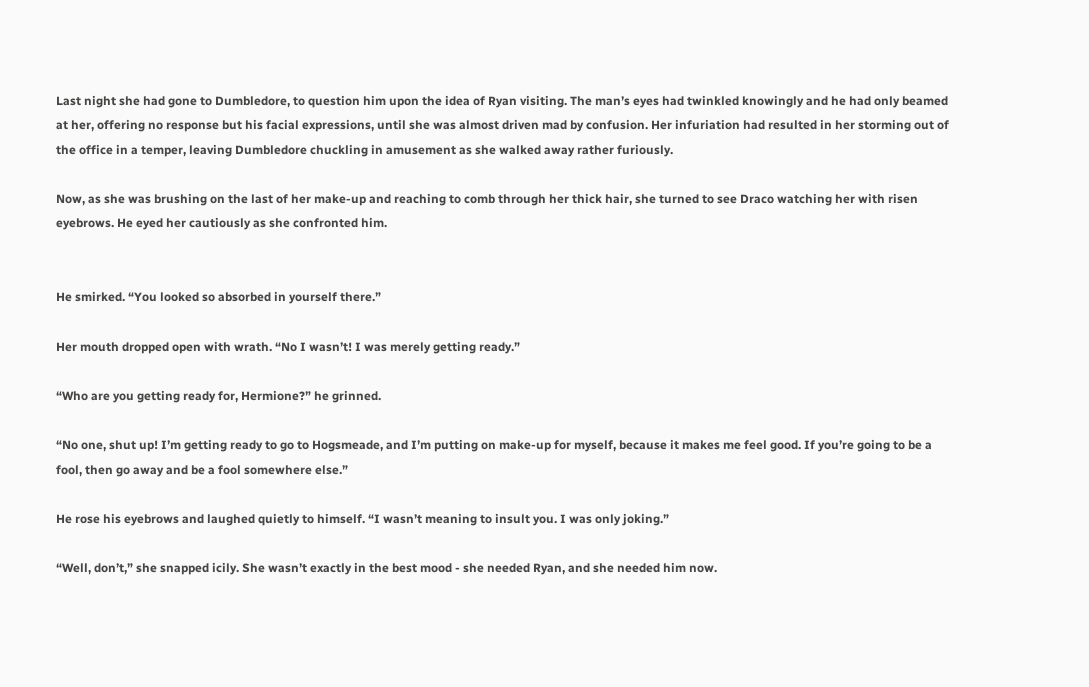Last night she had gone to Dumbledore, to question him upon the idea of Ryan visiting. The man’s eyes had twinkled knowingly and he had only beamed at her, offering no response but his facial expressions, until she was almost driven mad by confusion. Her infuriation had resulted in her storming out of the office in a temper, leaving Dumbledore chuckling in amusement as she walked away rather furiously.

Now, as she was brushing on the last of her make-up and reaching to comb through her thick hair, she turned to see Draco watching her with risen eyebrows. He eyed her cautiously as she confronted him.


He smirked. “You looked so absorbed in yourself there.”

Her mouth dropped open with wrath. “No I wasn’t! I was merely getting ready.”

“Who are you getting ready for, Hermione?” he grinned.

“No one, shut up! I’m getting ready to go to Hogsmeade, and I’m putting on make-up for myself, because it makes me feel good. If you’re going to be a fool, then go away and be a fool somewhere else.”

He rose his eyebrows and laughed quietly to himself. “I wasn’t meaning to insult you. I was only joking.”

“Well, don’t,” she snapped icily. She wasn’t exactly in the best mood - she needed Ryan, and she needed him now.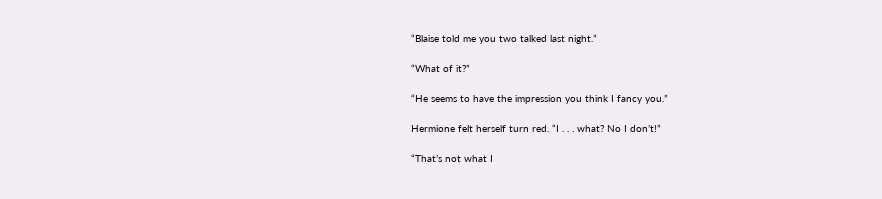“Blaise told me you two talked last night.”

“What of it?”

“He seems to have the impression you think I fancy you.”

Hermione felt herself turn red. “I . . . what? No I don’t!”

“That’s not what I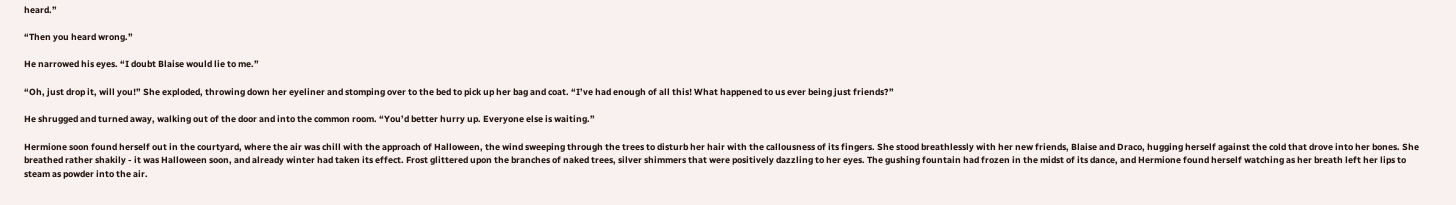heard.”

“Then you heard wrong.”

He narrowed his eyes. “I doubt Blaise would lie to me.”

“Oh, just drop it, will you!” She exploded, throwing down her eyeliner and stomping over to the bed to pick up her bag and coat. “I’ve had enough of all this! What happened to us ever being just friends?”

He shrugged and turned away, walking out of the door and into the common room. “You’d better hurry up. Everyone else is waiting.”

Hermione soon found herself out in the courtyard, where the air was chill with the approach of Halloween, the wind sweeping through the trees to disturb her hair with the callousness of its fingers. She stood breathlessly with her new friends, Blaise and Draco, hugging herself against the cold that drove into her bones. She breathed rather shakily - it was Halloween soon, and already winter had taken its effect. Frost glittered upon the branches of naked trees, silver shimmers that were positively dazzling to her eyes. The gushing fountain had frozen in the midst of its dance, and Hermione found herself watching as her breath left her lips to steam as powder into the air.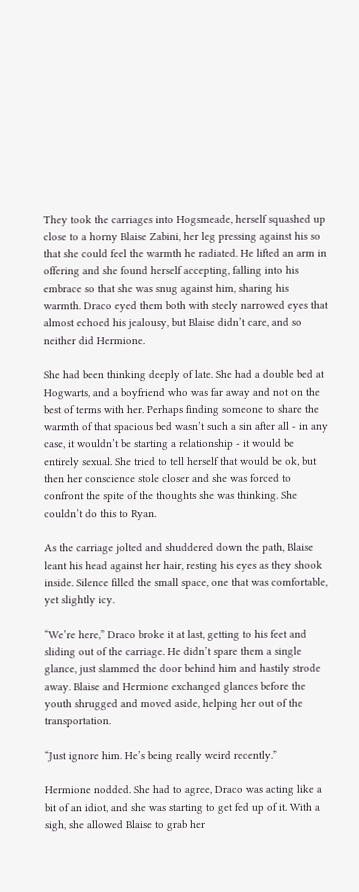They took the carriages into Hogsmeade, herself squashed up close to a horny Blaise Zabini, her leg pressing against his so that she could feel the warmth he radiated. He lifted an arm in offering and she found herself accepting, falling into his embrace so that she was snug against him, sharing his warmth. Draco eyed them both with steely narrowed eyes that almost echoed his jealousy, but Blaise didn’t care, and so neither did Hermione.

She had been thinking deeply of late. She had a double bed at Hogwarts, and a boyfriend who was far away and not on the best of terms with her. Perhaps finding someone to share the warmth of that spacious bed wasn’t such a sin after all - in any case, it wouldn’t be starting a relationship - it would be entirely sexual. She tried to tell herself that would be ok, but then her conscience stole closer and she was forced to confront the spite of the thoughts she was thinking. She couldn’t do this to Ryan.

As the carriage jolted and shuddered down the path, Blaise leant his head against her hair, resting his eyes as they shook inside. Silence filled the small space, one that was comfortable, yet slightly icy.

“We’re here,” Draco broke it at last, getting to his feet and sliding out of the carriage. He didn’t spare them a single glance, just slammed the door behind him and hastily strode away. Blaise and Hermione exchanged glances before the youth shrugged and moved aside, helping her out of the transportation.

“Just ignore him. He’s being really weird recently.”

Hermione nodded. She had to agree, Draco was acting like a bit of an idiot, and she was starting to get fed up of it. With a sigh, she allowed Blaise to grab her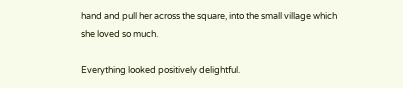hand and pull her across the square, into the small village which she loved so much.

Everything looked positively delightful.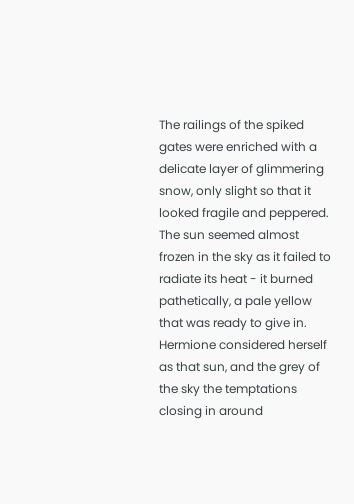The railings of the spiked gates were enriched with a delicate layer of glimmering snow, only slight so that it looked fragile and peppered. The sun seemed almost frozen in the sky as it failed to radiate its heat - it burned pathetically, a pale yellow that was ready to give in. Hermione considered herself as that sun, and the grey of the sky the temptations closing in around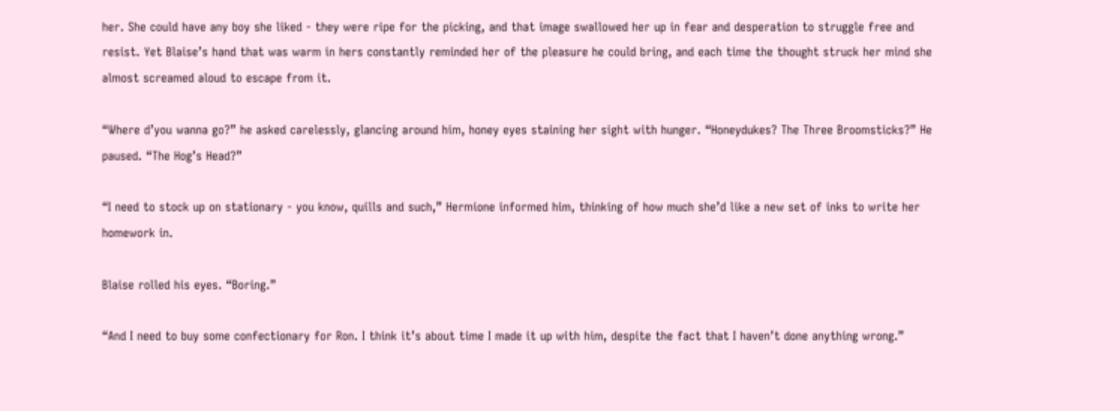her. She could have any boy she liked - they were ripe for the picking, and that image swallowed her up in fear and desperation to struggle free and resist. Yet Blaise’s hand that was warm in hers constantly reminded her of the pleasure he could bring, and each time the thought struck her mind she almost screamed aloud to escape from it.

“Where d’you wanna go?” he asked carelessly, glancing around him, honey eyes staining her sight with hunger. “Honeydukes? The Three Broomsticks?” He paused. “The Hog’s Head?”

“I need to stock up on stationary - you know, quills and such,” Hermione informed him, thinking of how much she’d like a new set of inks to write her homework in.

Blaise rolled his eyes. “Boring.”

“And I need to buy some confectionary for Ron. I think it’s about time I made it up with him, despite the fact that I haven’t done anything wrong.”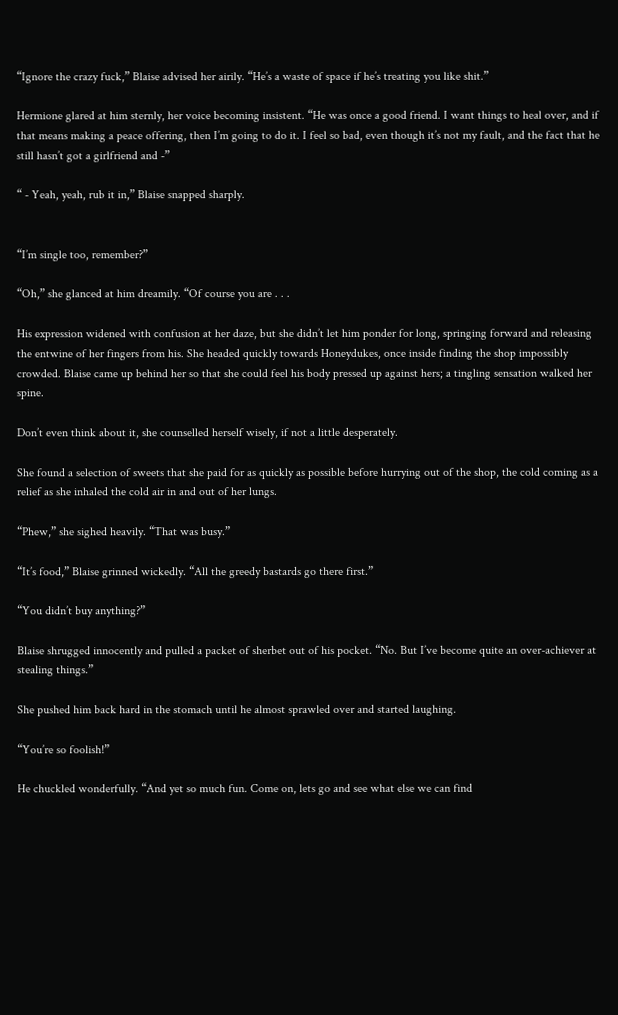“Ignore the crazy fuck,” Blaise advised her airily. “He’s a waste of space if he’s treating you like shit.”

Hermione glared at him sternly, her voice becoming insistent. “He was once a good friend. I want things to heal over, and if that means making a peace offering, then I’m going to do it. I feel so bad, even though it’s not my fault, and the fact that he still hasn’t got a girlfriend and -”

“ - Yeah, yeah, rub it in,” Blaise snapped sharply.


“I’m single too, remember?”

“Oh,” she glanced at him dreamily. “Of course you are . . .

His expression widened with confusion at her daze, but she didn’t let him ponder for long, springing forward and releasing the entwine of her fingers from his. She headed quickly towards Honeydukes, once inside finding the shop impossibly crowded. Blaise came up behind her so that she could feel his body pressed up against hers; a tingling sensation walked her spine.

Don’t even think about it, she counselled herself wisely, if not a little desperately.

She found a selection of sweets that she paid for as quickly as possible before hurrying out of the shop, the cold coming as a relief as she inhaled the cold air in and out of her lungs.

“Phew,” she sighed heavily. “That was busy.”

“It’s food,” Blaise grinned wickedly. “All the greedy bastards go there first.”

“You didn’t buy anything?”

Blaise shrugged innocently and pulled a packet of sherbet out of his pocket. “No. But I’ve become quite an over-achiever at stealing things.”

She pushed him back hard in the stomach until he almost sprawled over and started laughing.

“You’re so foolish!”

He chuckled wonderfully. “And yet so much fun. Come on, lets go and see what else we can find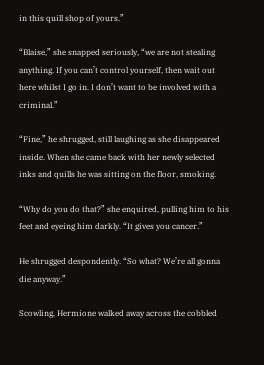in this quill shop of yours.”

“Blaise,” she snapped seriously, “we are not stealing anything. If you can’t control yourself, then wait out here whilst I go in. I don’t want to be involved with a criminal.”

“Fine,” he shrugged, still laughing as she disappeared inside. When she came back with her newly selected inks and quills he was sitting on the floor, smoking.

“Why do you do that?” she enquired, pulling him to his feet and eyeing him darkly. “It gives you cancer.”

He shrugged despondently. “So what? We’re all gonna die anyway.”

Scowling, Hermione walked away across the cobbled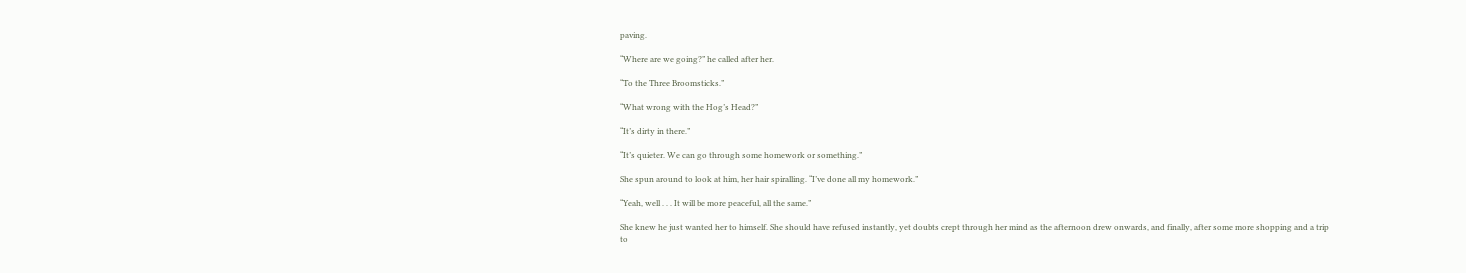paving.

“Where are we going?” he called after her.

“To the Three Broomsticks.”

“What wrong with the Hog’s Head?”

“It’s dirty in there.”

“It’s quieter. We can go through some homework or something.”

She spun around to look at him, her hair spiralling. “I’ve done all my homework.”

“Yeah, well . . . It will be more peaceful, all the same.”

She knew he just wanted her to himself. She should have refused instantly, yet doubts crept through her mind as the afternoon drew onwards, and finally, after some more shopping and a trip to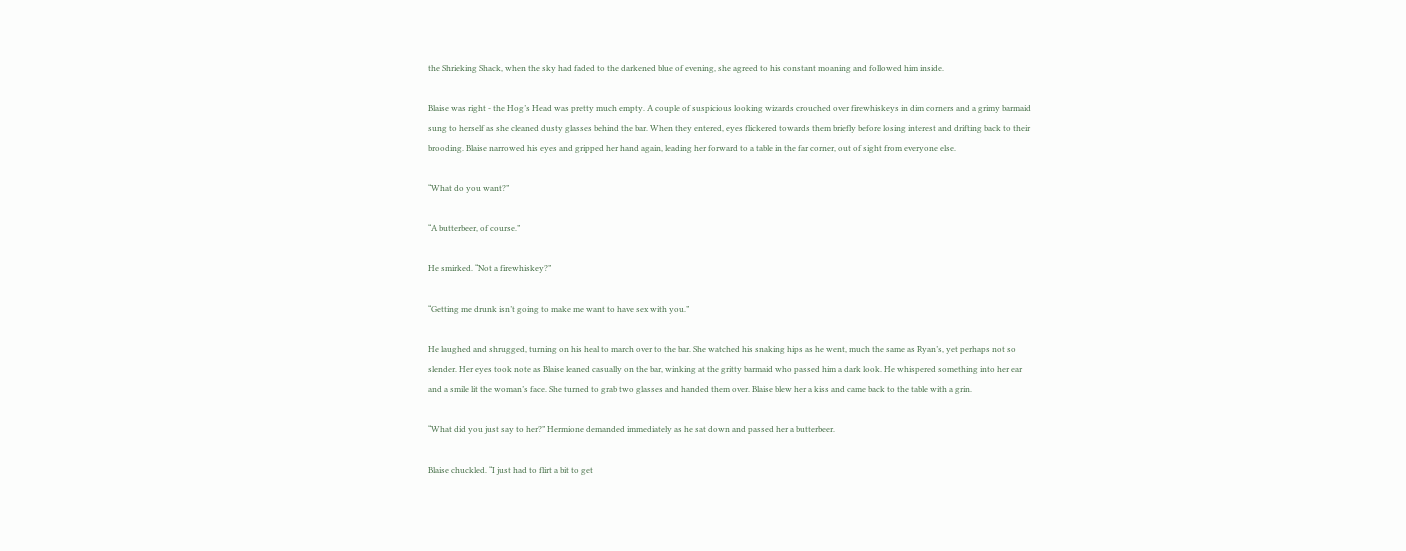the Shrieking Shack, when the sky had faded to the darkened blue of evening, she agreed to his constant moaning and followed him inside.

Blaise was right - the Hog’s Head was pretty much empty. A couple of suspicious looking wizards crouched over firewhiskeys in dim corners and a grimy barmaid sung to herself as she cleaned dusty glasses behind the bar. When they entered, eyes flickered towards them briefly before losing interest and drifting back to their brooding. Blaise narrowed his eyes and gripped her hand again, leading her forward to a table in the far corner, out of sight from everyone else.

“What do you want?”

“A butterbeer, of course.”

He smirked. “Not a firewhiskey?”

“Getting me drunk isn’t going to make me want to have sex with you.”

He laughed and shrugged, turning on his heal to march over to the bar. She watched his snaking hips as he went, much the same as Ryan’s, yet perhaps not so slender. Her eyes took note as Blaise leaned casually on the bar, winking at the gritty barmaid who passed him a dark look. He whispered something into her ear and a smile lit the woman’s face. She turned to grab two glasses and handed them over. Blaise blew her a kiss and came back to the table with a grin.

“What did you just say to her?” Hermione demanded immediately as he sat down and passed her a butterbeer.

Blaise chuckled. “I just had to flirt a bit to get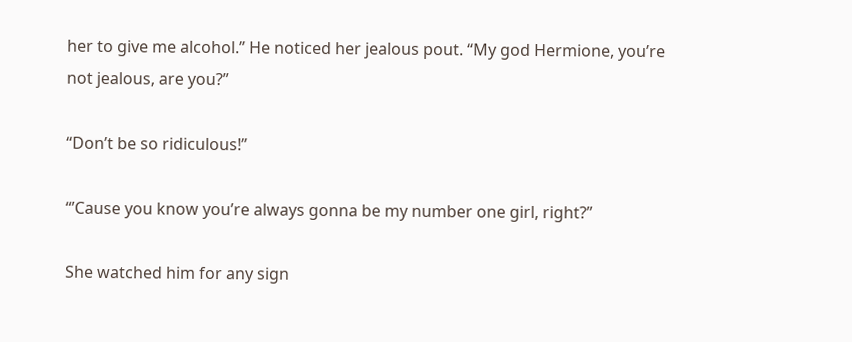her to give me alcohol.” He noticed her jealous pout. “My god Hermione, you’re not jealous, are you?”

“Don’t be so ridiculous!”

“’Cause you know you’re always gonna be my number one girl, right?”

She watched him for any sign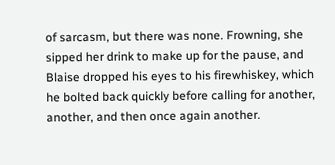of sarcasm, but there was none. Frowning, she sipped her drink to make up for the pause, and Blaise dropped his eyes to his firewhiskey, which he bolted back quickly before calling for another, another, and then once again another.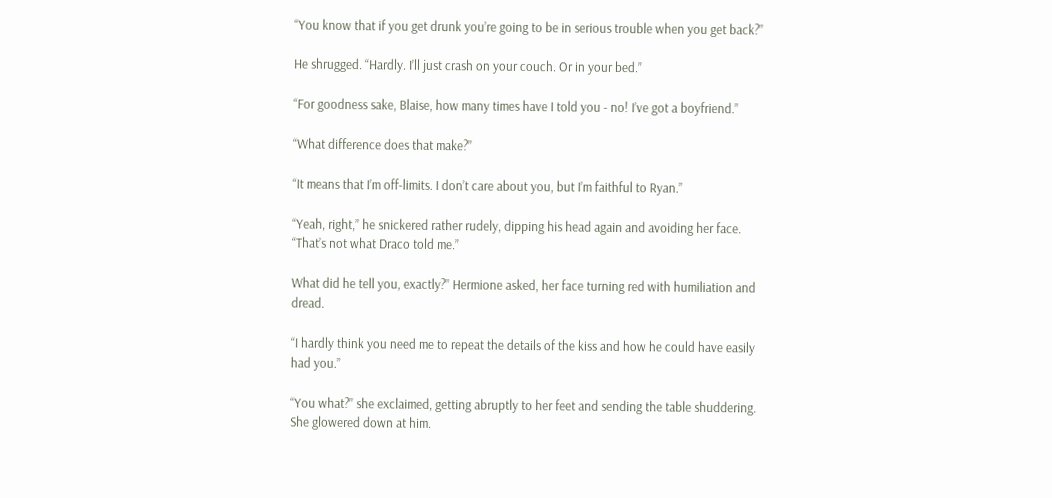“You know that if you get drunk you’re going to be in serious trouble when you get back?”

He shrugged. “Hardly. I’ll just crash on your couch. Or in your bed.”

“For goodness sake, Blaise, how many times have I told you - no! I’ve got a boyfriend.”

“What difference does that make?”

“It means that I’m off-limits. I don’t care about you, but I’m faithful to Ryan.”

“Yeah, right,” he snickered rather rudely, dipping his head again and avoiding her face. “That’s not what Draco told me.”

What did he tell you, exactly?” Hermione asked, her face turning red with humiliation and dread.

“I hardly think you need me to repeat the details of the kiss and how he could have easily had you.”

“You what?” she exclaimed, getting abruptly to her feet and sending the table shuddering. She glowered down at him.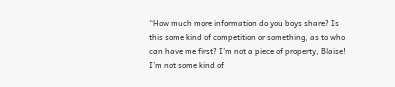“How much more information do you boys share? Is this some kind of competition or something, as to who can have me first? I’m not a piece of property, Blaise! I’m not some kind of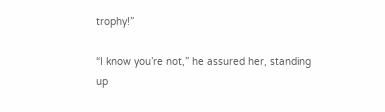trophy!”

“I know you’re not,” he assured her, standing up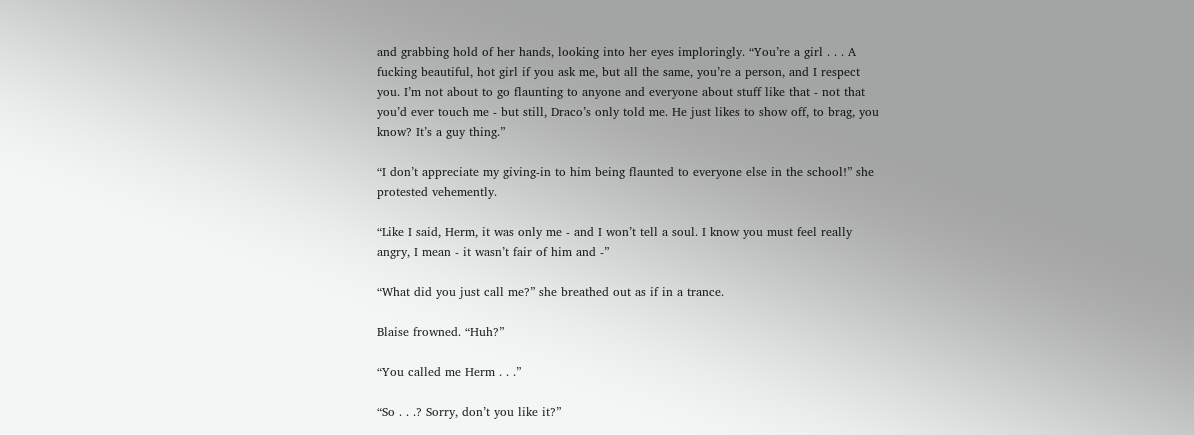and grabbing hold of her hands, looking into her eyes imploringly. “You’re a girl . . . A fucking beautiful, hot girl if you ask me, but all the same, you’re a person, and I respect you. I’m not about to go flaunting to anyone and everyone about stuff like that - not that you’d ever touch me - but still, Draco’s only told me. He just likes to show off, to brag, you know? It’s a guy thing.”

“I don’t appreciate my giving-in to him being flaunted to everyone else in the school!” she protested vehemently.

“Like I said, Herm, it was only me - and I won’t tell a soul. I know you must feel really angry, I mean - it wasn’t fair of him and -”

“What did you just call me?” she breathed out as if in a trance.

Blaise frowned. “Huh?”

“You called me Herm . . .”

“So . . .? Sorry, don’t you like it?”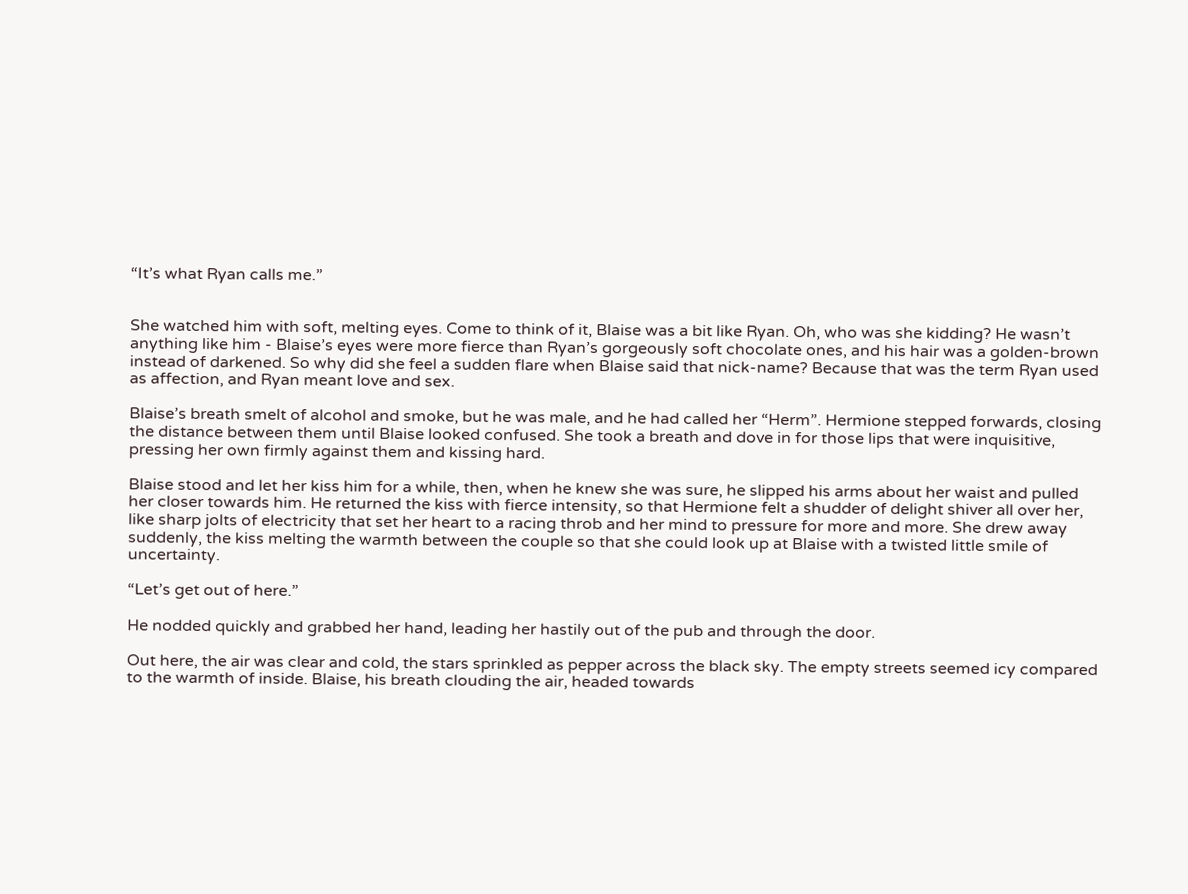“It’s what Ryan calls me.”


She watched him with soft, melting eyes. Come to think of it, Blaise was a bit like Ryan. Oh, who was she kidding? He wasn’t anything like him - Blaise’s eyes were more fierce than Ryan’s gorgeously soft chocolate ones, and his hair was a golden-brown instead of darkened. So why did she feel a sudden flare when Blaise said that nick-name? Because that was the term Ryan used as affection, and Ryan meant love and sex.

Blaise’s breath smelt of alcohol and smoke, but he was male, and he had called her “Herm”. Hermione stepped forwards, closing the distance between them until Blaise looked confused. She took a breath and dove in for those lips that were inquisitive, pressing her own firmly against them and kissing hard.

Blaise stood and let her kiss him for a while, then, when he knew she was sure, he slipped his arms about her waist and pulled her closer towards him. He returned the kiss with fierce intensity, so that Hermione felt a shudder of delight shiver all over her, like sharp jolts of electricity that set her heart to a racing throb and her mind to pressure for more and more. She drew away suddenly, the kiss melting the warmth between the couple so that she could look up at Blaise with a twisted little smile of uncertainty.

“Let’s get out of here.”

He nodded quickly and grabbed her hand, leading her hastily out of the pub and through the door.

Out here, the air was clear and cold, the stars sprinkled as pepper across the black sky. The empty streets seemed icy compared to the warmth of inside. Blaise, his breath clouding the air, headed towards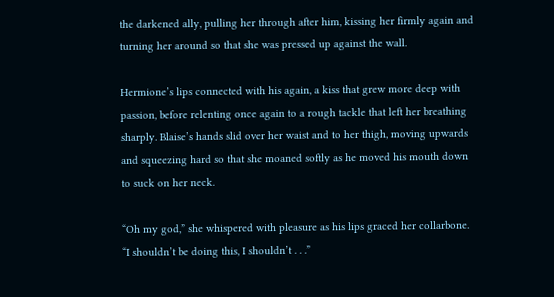the darkened ally, pulling her through after him, kissing her firmly again and turning her around so that she was pressed up against the wall.

Hermione’s lips connected with his again, a kiss that grew more deep with passion, before relenting once again to a rough tackle that left her breathing sharply. Blaise’s hands slid over her waist and to her thigh, moving upwards and squeezing hard so that she moaned softly as he moved his mouth down to suck on her neck.

“Oh my god,” she whispered with pleasure as his lips graced her collarbone. “I shouldn’t be doing this, I shouldn’t . . .”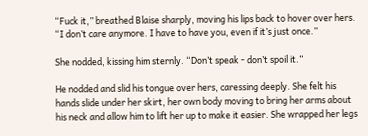“Fuck it,” breathed Blaise sharply, moving his lips back to hover over hers. “I don’t care anymore. I have to have you, even if it’s just once.”

She nodded, kissing him sternly. “Don’t speak - don’t spoil it.”

He nodded and slid his tongue over hers, caressing deeply. She felt his hands slide under her skirt, her own body moving to bring her arms about his neck and allow him to lift her up to make it easier. She wrapped her legs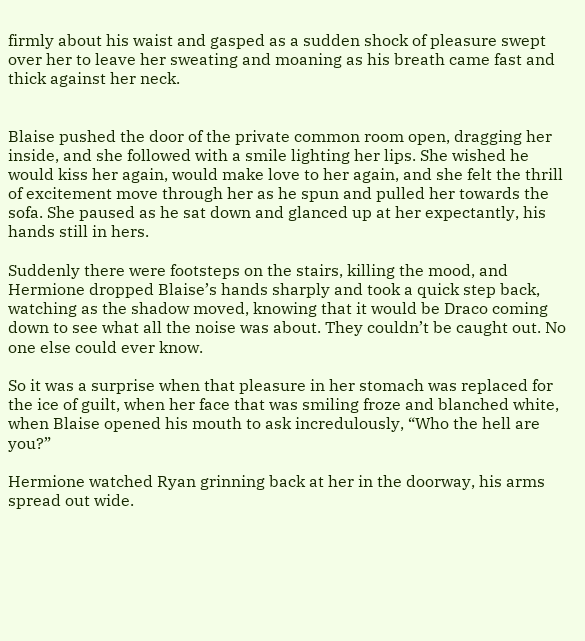firmly about his waist and gasped as a sudden shock of pleasure swept over her to leave her sweating and moaning as his breath came fast and thick against her neck.


Blaise pushed the door of the private common room open, dragging her inside, and she followed with a smile lighting her lips. She wished he would kiss her again, would make love to her again, and she felt the thrill of excitement move through her as he spun and pulled her towards the sofa. She paused as he sat down and glanced up at her expectantly, his hands still in hers.

Suddenly there were footsteps on the stairs, killing the mood, and Hermione dropped Blaise’s hands sharply and took a quick step back, watching as the shadow moved, knowing that it would be Draco coming down to see what all the noise was about. They couldn’t be caught out. No one else could ever know.

So it was a surprise when that pleasure in her stomach was replaced for the ice of guilt, when her face that was smiling froze and blanched white, when Blaise opened his mouth to ask incredulously, “Who the hell are you?”

Hermione watched Ryan grinning back at her in the doorway, his arms spread out wide.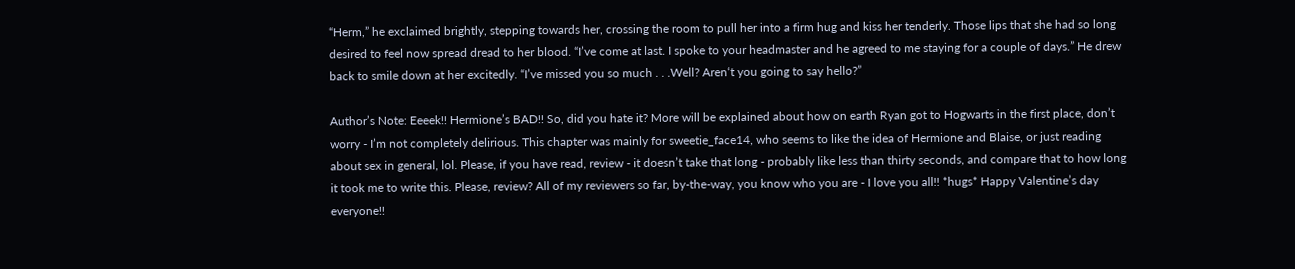“Herm,” he exclaimed brightly, stepping towards her, crossing the room to pull her into a firm hug and kiss her tenderly. Those lips that she had so long desired to feel now spread dread to her blood. “I’ve come at last. I spoke to your headmaster and he agreed to me staying for a couple of days.” He drew back to smile down at her excitedly. “I’ve missed you so much . . .Well? Aren‘t you going to say hello?”

Author’s Note: Eeeek!! Hermione’s BAD!! So, did you hate it? More will be explained about how on earth Ryan got to Hogwarts in the first place, don’t worry - I’m not completely delirious. This chapter was mainly for sweetie_face14, who seems to like the idea of Hermione and Blaise, or just reading about sex in general, lol. Please, if you have read, review - it doesn’t take that long - probably like less than thirty seconds, and compare that to how long it took me to write this. Please, review? All of my reviewers so far, by-the-way, you know who you are - I love you all!! *hugs* Happy Valentine’s day everyone!!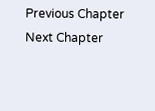Previous Chapter Next Chapter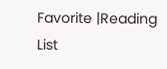Favorite |Reading List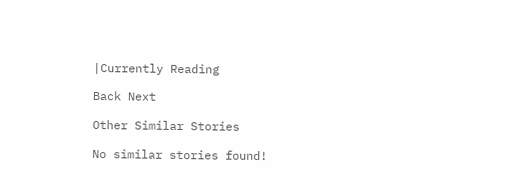|Currently Reading

Back Next

Other Similar Stories

No similar stories found!